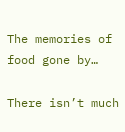The memories of food gone by…

There isn’t much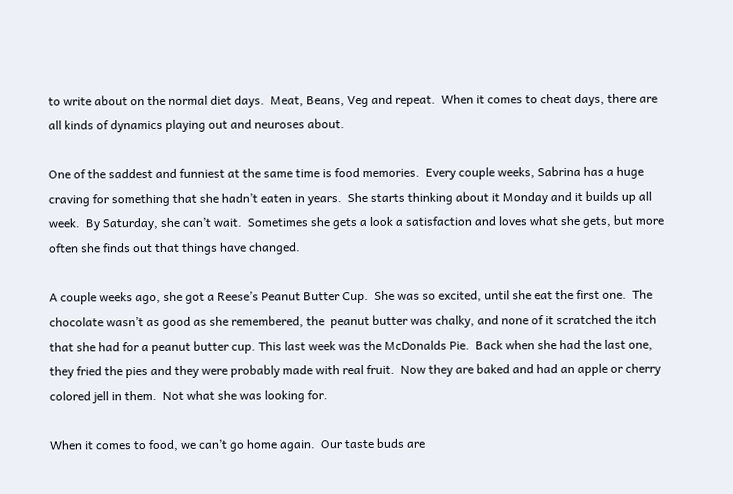to write about on the normal diet days.  Meat, Beans, Veg and repeat.  When it comes to cheat days, there are all kinds of dynamics playing out and neuroses about.

One of the saddest and funniest at the same time is food memories.  Every couple weeks, Sabrina has a huge craving for something that she hadn’t eaten in years.  She starts thinking about it Monday and it builds up all week.  By Saturday, she can’t wait.  Sometimes she gets a look a satisfaction and loves what she gets, but more often she finds out that things have changed.

A couple weeks ago, she got a Reese’s Peanut Butter Cup.  She was so excited, until she eat the first one.  The chocolate wasn’t as good as she remembered, the  peanut butter was chalky, and none of it scratched the itch that she had for a peanut butter cup. This last week was the McDonalds Pie.  Back when she had the last one, they fried the pies and they were probably made with real fruit.  Now they are baked and had an apple or cherry colored jell in them.  Not what she was looking for.

When it comes to food, we can’t go home again.  Our taste buds are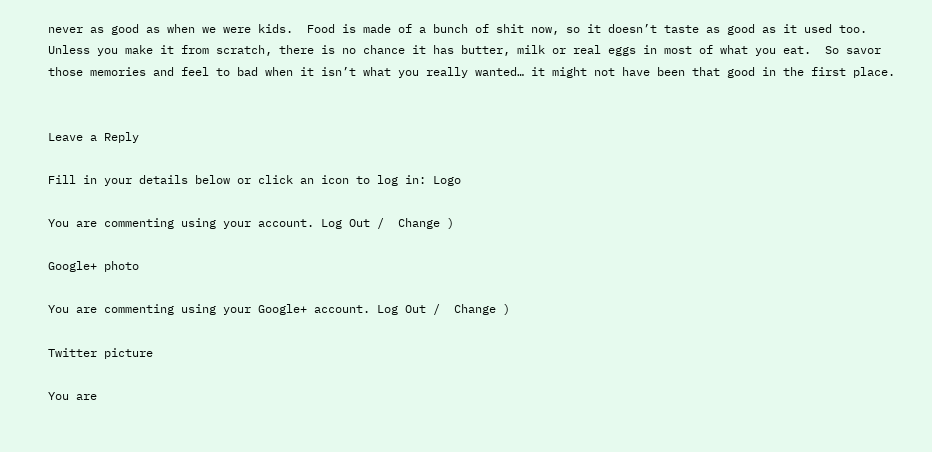never as good as when we were kids.  Food is made of a bunch of shit now, so it doesn’t taste as good as it used too.  Unless you make it from scratch, there is no chance it has butter, milk or real eggs in most of what you eat.  So savor those memories and feel to bad when it isn’t what you really wanted… it might not have been that good in the first place.


Leave a Reply

Fill in your details below or click an icon to log in: Logo

You are commenting using your account. Log Out /  Change )

Google+ photo

You are commenting using your Google+ account. Log Out /  Change )

Twitter picture

You are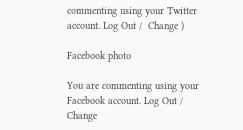commenting using your Twitter account. Log Out /  Change )

Facebook photo

You are commenting using your Facebook account. Log Out /  Change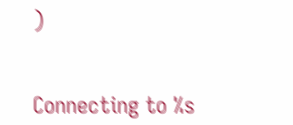)


Connecting to %s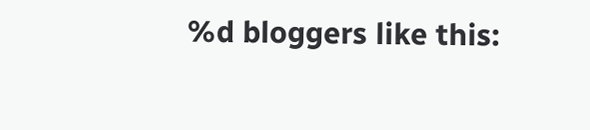%d bloggers like this: